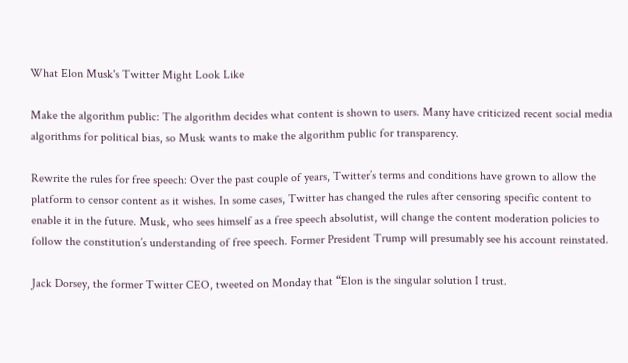What Elon Musk's Twitter Might Look Like

Make the algorithm public: The algorithm decides what content is shown to users. Many have criticized recent social media algorithms for political bias, so Musk wants to make the algorithm public for transparency.

Rewrite the rules for free speech: Over the past couple of years, Twitter’s terms and conditions have grown to allow the platform to censor content as it wishes. In some cases, Twitter has changed the rules after censoring specific content to enable it in the future. Musk, who sees himself as a free speech absolutist, will change the content moderation policies to follow the constitution’s understanding of free speech. Former President Trump will presumably see his account reinstated.

Jack Dorsey, the former Twitter CEO, tweeted on Monday that “Elon is the singular solution I trust.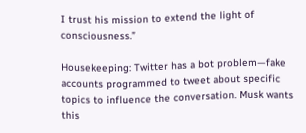I trust his mission to extend the light of consciousness.”

Housekeeping: Twitter has a bot problem—fake accounts programmed to tweet about specific topics to influence the conversation. Musk wants this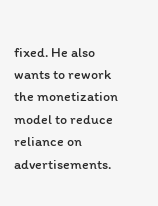fixed. He also wants to rework the monetization model to reduce reliance on advertisements.